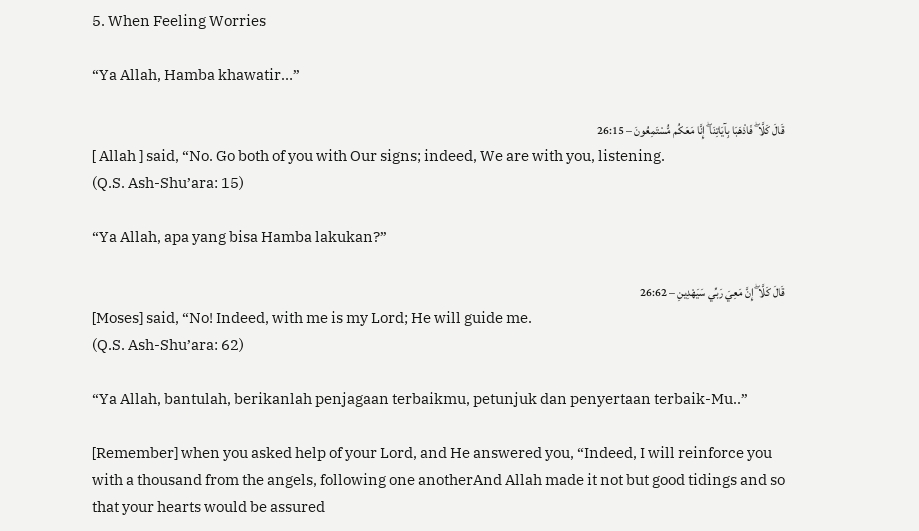5. When Feeling Worries

“Ya Allah, Hamba khawatir…”

قَالَ كَلَّا ۖ فَاذْهَبَا بِآيَاتِنَا ۖ إِنَّا مَعَكُم مُّسْتَمِعُونَ – 26:15
[ Allah ] said, “No. Go both of you with Our signs; indeed, We are with you, listening.
(Q.S. Ash-Shu’ara: 15)

“Ya Allah, apa yang bisa Hamba lakukan?”

قَالَ كَلَّا ۖ إِنَّ مَعِيَ رَبِّي سَيَهْدِينِ – 26:62
[Moses] said, “No! Indeed, with me is my Lord; He will guide me.
(Q.S. Ash-Shu’ara: 62)

“Ya Allah, bantulah, berikanlah penjagaan terbaikmu, petunjuk dan penyertaan terbaik-Mu..”

[Remember] when you asked help of your Lord, and He answered you, “Indeed, I will reinforce you with a thousand from the angels, following one anotherAnd Allah made it not but good tidings and so that your hearts would be assured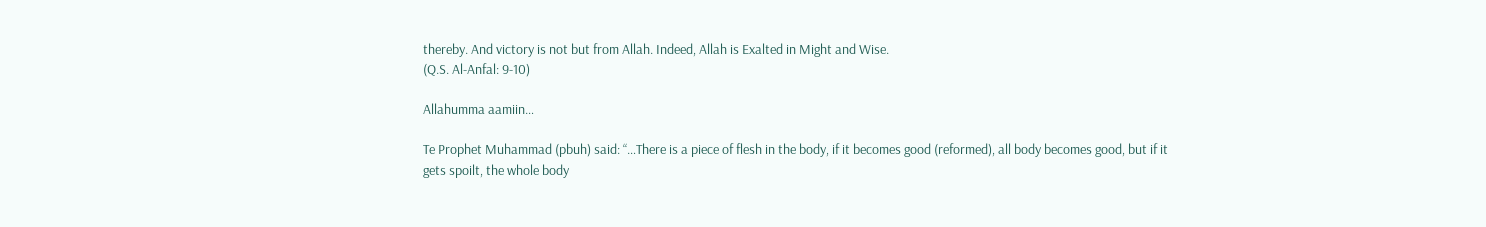thereby. And victory is not but from Allah. Indeed, Allah is Exalted in Might and Wise.
(Q.S. Al-Anfal: 9-10)

Allahumma aamiin…

Te Prophet Muhammad (pbuh) said: “…There is a piece of flesh in the body, if it becomes good (reformed), all body becomes good, but if it gets spoilt, the whole body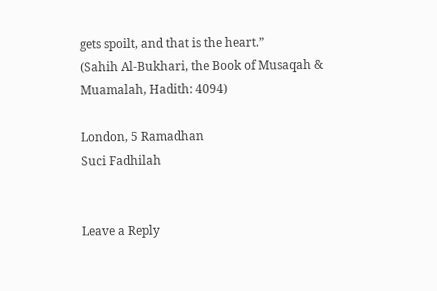gets spoilt, and that is the heart.”
(Sahih Al-Bukhari, the Book of Musaqah & Muamalah, Hadith: 4094)

London, 5 Ramadhan
Suci Fadhilah


Leave a Reply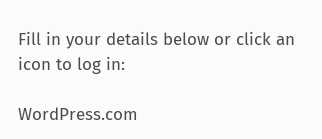Fill in your details below or click an icon to log in:

WordPress.com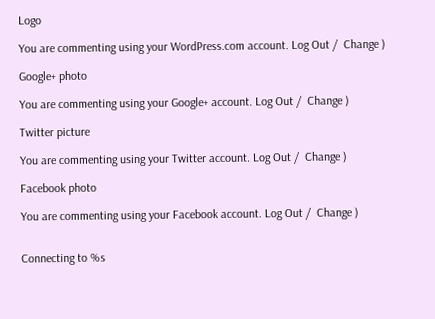Logo

You are commenting using your WordPress.com account. Log Out /  Change )

Google+ photo

You are commenting using your Google+ account. Log Out /  Change )

Twitter picture

You are commenting using your Twitter account. Log Out /  Change )

Facebook photo

You are commenting using your Facebook account. Log Out /  Change )


Connecting to %s